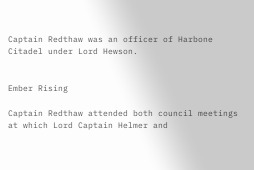Captain Redthaw was an officer of Harbone Citadel under Lord Hewson.


Ember Rising

Captain Redthaw attended both council meetings at which Lord Captain Helmer and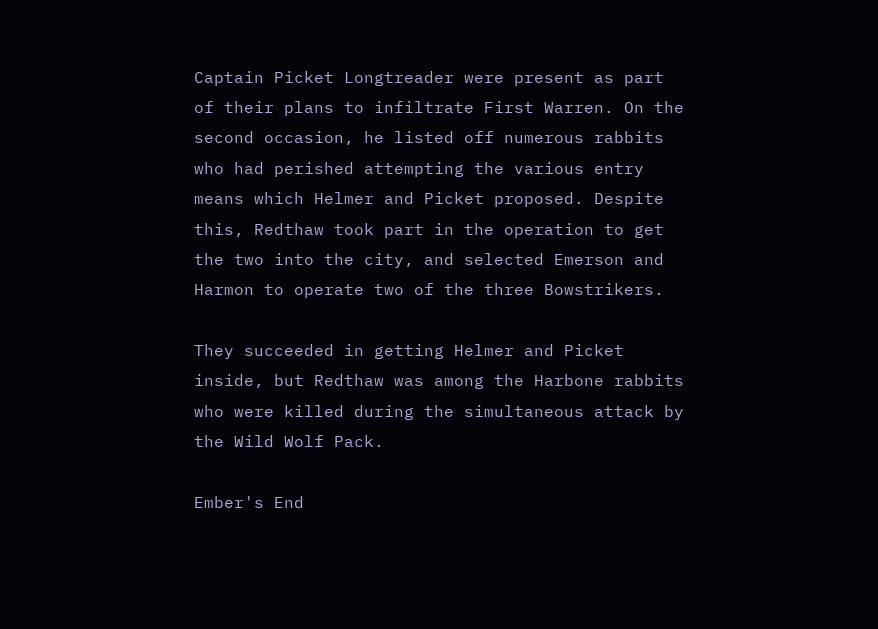Captain Picket Longtreader were present as part of their plans to infiltrate First Warren. On the second occasion, he listed off numerous rabbits who had perished attempting the various entry means which Helmer and Picket proposed. Despite this, Redthaw took part in the operation to get the two into the city, and selected Emerson and Harmon to operate two of the three Bowstrikers.

They succeeded in getting Helmer and Picket inside, but Redthaw was among the Harbone rabbits who were killed during the simultaneous attack by the Wild Wolf Pack.

Ember's End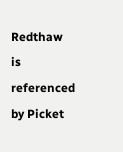Redthaw is referenced by Picket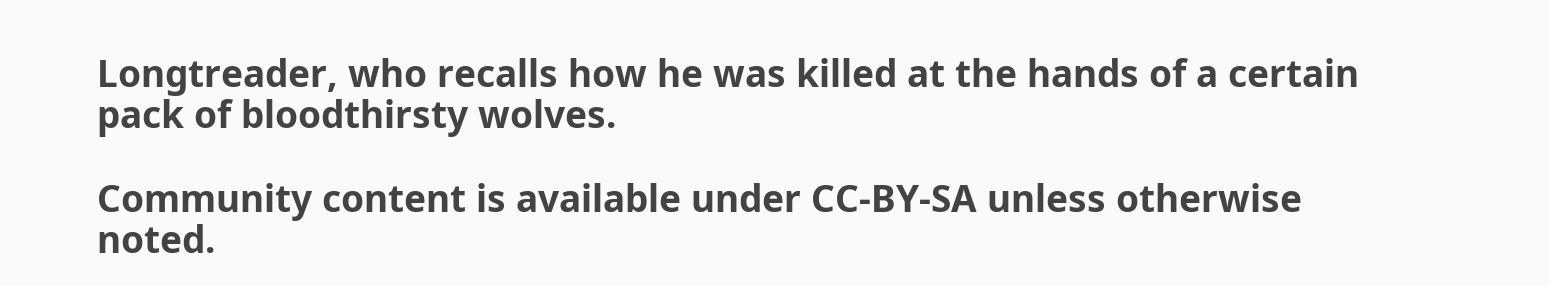Longtreader, who recalls how he was killed at the hands of a certain pack of bloodthirsty wolves.

Community content is available under CC-BY-SA unless otherwise noted.